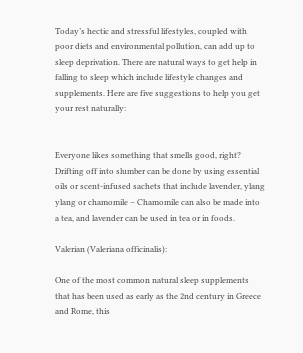Today’s hectic and stressful lifestyles, coupled with poor diets and environmental pollution, can add up to sleep deprivation. There are natural ways to get help in falling to sleep which include lifestyle changes and supplements. Here are five suggestions to help you get your rest naturally:


Everyone likes something that smells good, right? Drifting off into slumber can be done by using essential oils or scent-infused sachets that include lavender, ylang ylang or chamomile – Chamomile can also be made into a tea, and lavender can be used in tea or in foods.

Valerian (Valeriana officinalis):

One of the most common natural sleep supplements that has been used as early as the 2nd century in Greece and Rome, this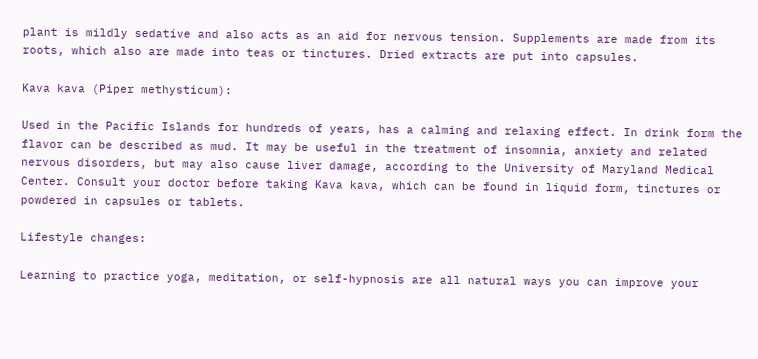plant is mildly sedative and also acts as an aid for nervous tension. Supplements are made from its roots, which also are made into teas or tinctures. Dried extracts are put into capsules.

Kava kava (Piper methysticum):

Used in the Pacific Islands for hundreds of years, has a calming and relaxing effect. In drink form the flavor can be described as mud. It may be useful in the treatment of insomnia, anxiety and related nervous disorders, but may also cause liver damage, according to the University of Maryland Medical Center. Consult your doctor before taking Kava kava, which can be found in liquid form, tinctures or powdered in capsules or tablets.

Lifestyle changes:

Learning to practice yoga, meditation, or self-hypnosis are all natural ways you can improve your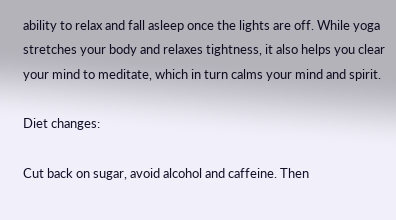ability to relax and fall asleep once the lights are off. While yoga stretches your body and relaxes tightness, it also helps you clear your mind to meditate, which in turn calms your mind and spirit.

Diet changes:

Cut back on sugar, avoid alcohol and caffeine. Then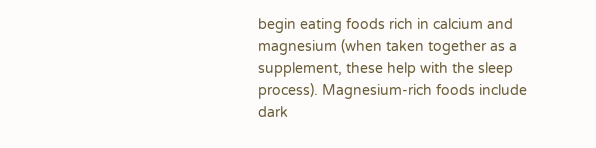begin eating foods rich in calcium and magnesium (when taken together as a supplement, these help with the sleep process). Magnesium-rich foods include dark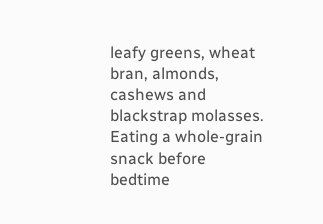leafy greens, wheat bran, almonds, cashews and blackstrap molasses. Eating a whole-grain snack before bedtime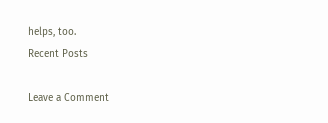helps, too.
Recent Posts

Leave a Comment